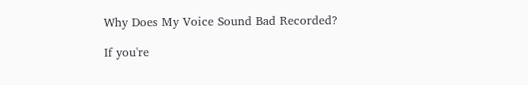Why Does My Voice Sound Bad Recorded?

If you're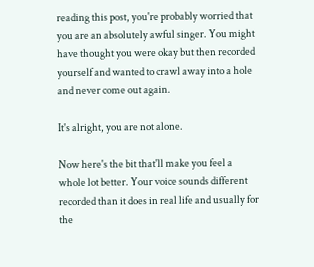reading this post, you're probably worried that you are an absolutely awful singer. You might have thought you were okay but then recorded yourself and wanted to crawl away into a hole and never come out again.

It's alright, you are not alone.

Now here's the bit that'll make you feel a whole lot better. Your voice sounds different recorded than it does in real life and usually for the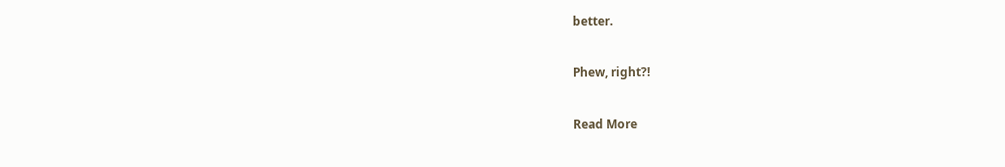better.

Phew, right?!

Read More